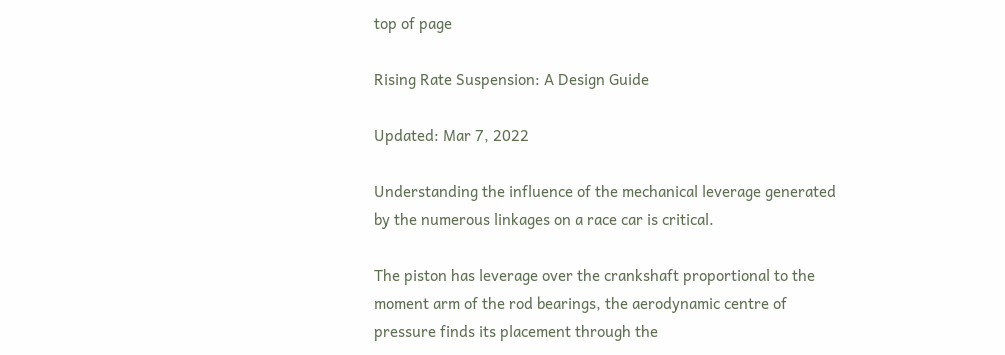top of page

Rising Rate Suspension: A Design Guide

Updated: Mar 7, 2022

Understanding the influence of the mechanical leverage generated by the numerous linkages on a race car is critical.

The piston has leverage over the crankshaft proportional to the moment arm of the rod bearings, the aerodynamic centre of pressure finds its placement through the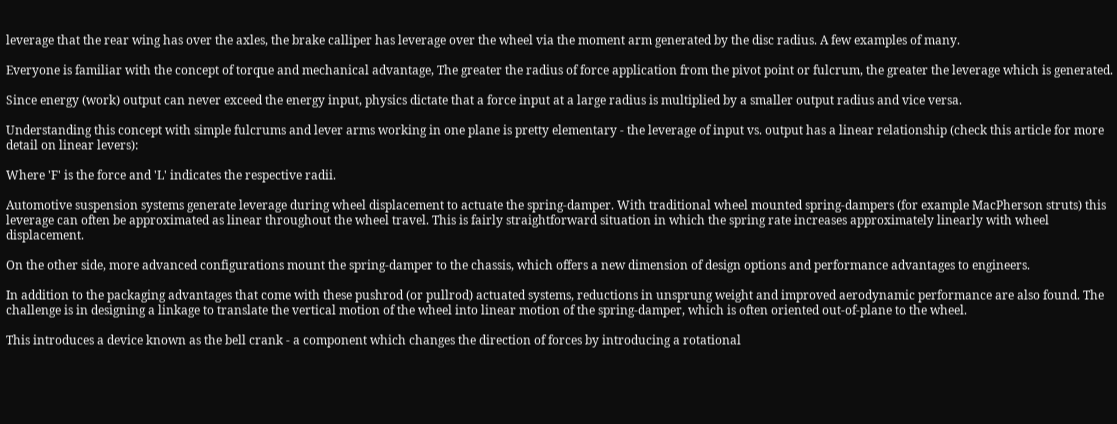leverage that the rear wing has over the axles, the brake calliper has leverage over the wheel via the moment arm generated by the disc radius. A few examples of many.

Everyone is familiar with the concept of torque and mechanical advantage, The greater the radius of force application from the pivot point or fulcrum, the greater the leverage which is generated.

Since energy (work) output can never exceed the energy input, physics dictate that a force input at a large radius is multiplied by a smaller output radius and vice versa.

Understanding this concept with simple fulcrums and lever arms working in one plane is pretty elementary - the leverage of input vs. output has a linear relationship (check this article for more detail on linear levers):

Where 'F' is the force and 'L' indicates the respective radii.

Automotive suspension systems generate leverage during wheel displacement to actuate the spring-damper. With traditional wheel mounted spring-dampers (for example MacPherson struts) this leverage can often be approximated as linear throughout the wheel travel. This is fairly straightforward situation in which the spring rate increases approximately linearly with wheel displacement.

On the other side, more advanced configurations mount the spring-damper to the chassis, which offers a new dimension of design options and performance advantages to engineers.

In addition to the packaging advantages that come with these pushrod (or pullrod) actuated systems, reductions in unsprung weight and improved aerodynamic performance are also found. The challenge is in designing a linkage to translate the vertical motion of the wheel into linear motion of the spring-damper, which is often oriented out-of-plane to the wheel.

This introduces a device known as the bell crank - a component which changes the direction of forces by introducing a rotational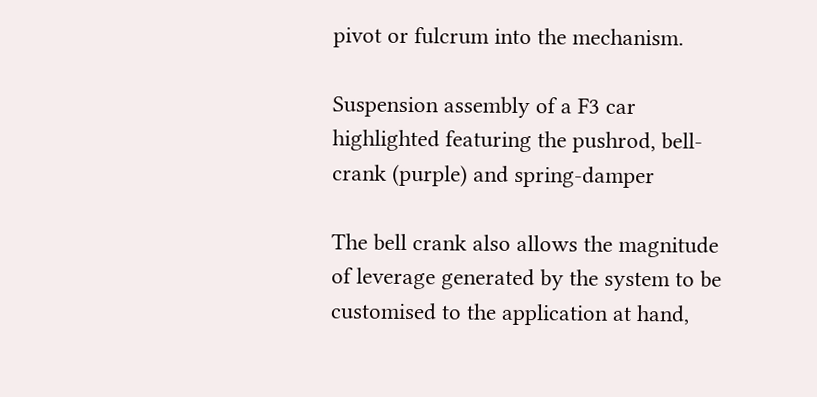pivot or fulcrum into the mechanism.

Suspension assembly of a F3 car highlighted featuring the pushrod, bell-crank (purple) and spring-damper

The bell crank also allows the magnitude of leverage generated by the system to be customised to the application at hand,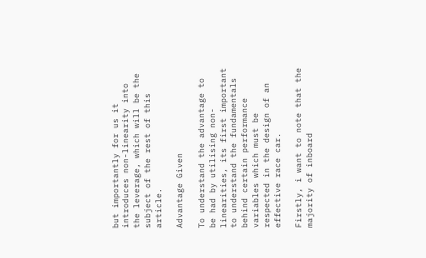but importantly for us it introduces non-linearity into the leverage, which will be the subject of the rest of this article.

Advantage Given

To understand the advantage to be had by utilising non-linearities, its first important to understand the fundamentals behind certain performance variables which must be respected in the design of an effective race car.

Firstly, i want to note that the majority of inboard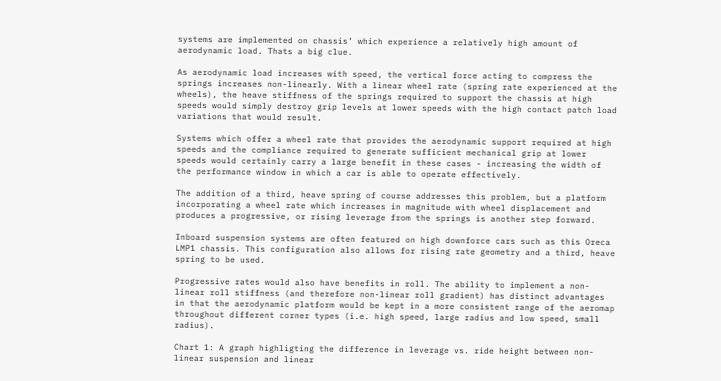systems are implemented on chassis’ which experience a relatively high amount of aerodynamic load. Thats a big clue.

As aerodynamic load increases with speed, the vertical force acting to compress the springs increases non-linearly. With a linear wheel rate (spring rate experienced at the wheels), the heave stiffness of the springs required to support the chassis at high speeds would simply destroy grip levels at lower speeds with the high contact patch load variations that would result.

Systems which offer a wheel rate that provides the aerodynamic support required at high speeds and the compliance required to generate sufficient mechanical grip at lower speeds would certainly carry a large benefit in these cases - increasing the width of the performance window in which a car is able to operate effectively.

The addition of a third, heave spring of course addresses this problem, but a platform incorporating a wheel rate which increases in magnitude with wheel displacement and produces a progressive, or rising leverage from the springs is another step forward.

Inboard suspension systems are often featured on high downforce cars such as this Oreca LMP1 chassis. This configuration also allows for rising rate geometry and a third, heave spring to be used.

Progressive rates would also have benefits in roll. The ability to implement a non-linear roll stiffness (and therefore non-linear roll gradient) has distinct advantages in that the aerodynamic platform would be kept in a more consistent range of the aeromap throughout different corner types (i.e. high speed, large radius and low speed, small radius).

Chart 1: A graph highligting the difference in leverage vs. ride height between non-linear suspension and linear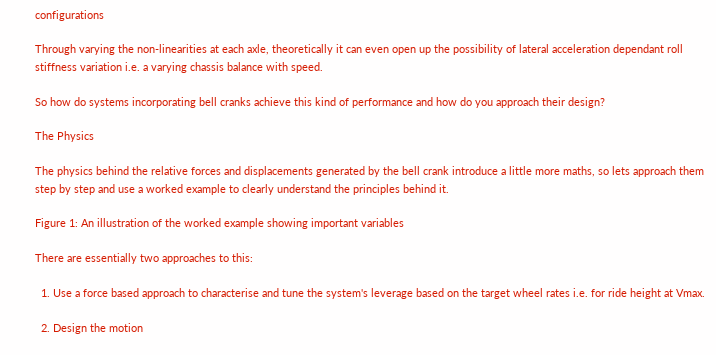configurations

Through varying the non-linearities at each axle, theoretically it can even open up the possibility of lateral acceleration dependant roll stiffness variation i.e. a varying chassis balance with speed.

So how do systems incorporating bell cranks achieve this kind of performance and how do you approach their design?

The Physics

The physics behind the relative forces and displacements generated by the bell crank introduce a little more maths, so lets approach them step by step and use a worked example to clearly understand the principles behind it.

Figure 1: An illustration of the worked example showing important variables

There are essentially two approaches to this:

  1. Use a force based approach to characterise and tune the system's leverage based on the target wheel rates i.e. for ride height at Vmax.

  2. Design the motion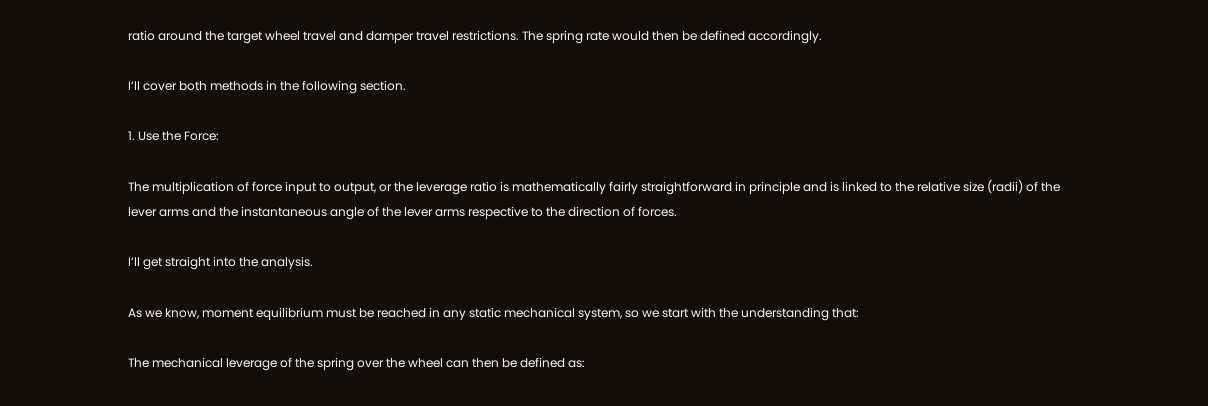ratio around the target wheel travel and damper travel restrictions. The spring rate would then be defined accordingly.

I’ll cover both methods in the following section.

1. Use the Force:

The multiplication of force input to output, or the leverage ratio is mathematically fairly straightforward in principle and is linked to the relative size (radii) of the lever arms and the instantaneous angle of the lever arms respective to the direction of forces.

I’ll get straight into the analysis.

As we know, moment equilibrium must be reached in any static mechanical system, so we start with the understanding that:

The mechanical leverage of the spring over the wheel can then be defined as: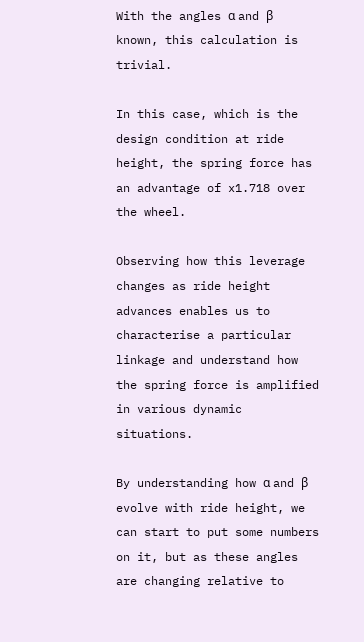With the angles α and β known, this calculation is trivial.

In this case, which is the design condition at ride height, the spring force has an advantage of x1.718 over the wheel.

Observing how this leverage changes as ride height advances enables us to characterise a particular linkage and understand how the spring force is amplified in various dynamic situations.

By understanding how α and β evolve with ride height, we can start to put some numbers on it, but as these angles are changing relative to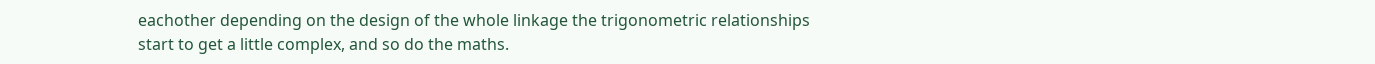eachother depending on the design of the whole linkage the trigonometric relationships start to get a little complex, and so do the maths.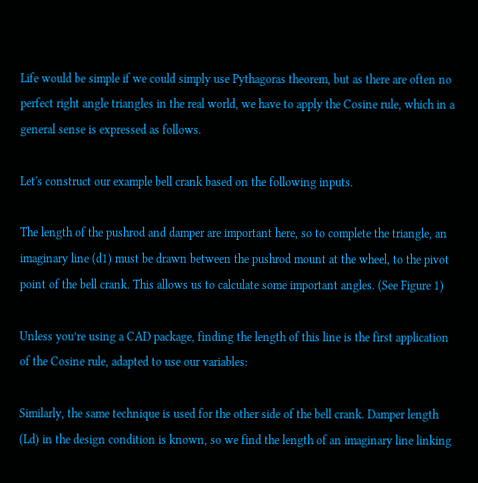Life would be simple if we could simply use Pythagoras theorem, but as there are often no perfect right angle triangles in the real world, we have to apply the Cosine rule, which in a general sense is expressed as follows.

Let's construct our example bell crank based on the following inputs.

The length of the pushrod and damper are important here, so to complete the triangle, an imaginary line (d1) must be drawn between the pushrod mount at the wheel, to the pivot point of the bell crank. This allows us to calculate some important angles. (See Figure 1)

Unless you’re using a CAD package, finding the length of this line is the first application of the Cosine rule, adapted to use our variables:

Similarly, the same technique is used for the other side of the bell crank. Damper length (Ld) in the design condition is known, so we find the length of an imaginary line linking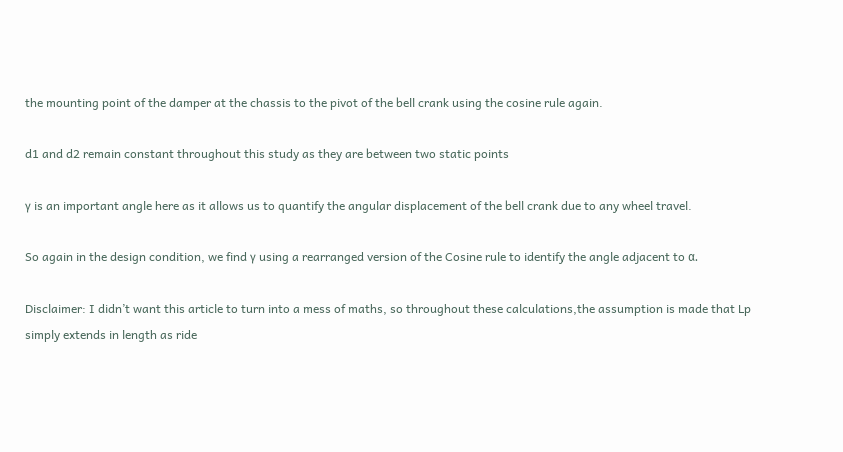the mounting point of the damper at the chassis to the pivot of the bell crank using the cosine rule again.

d1 and d2 remain constant throughout this study as they are between two static points

γ is an important angle here as it allows us to quantify the angular displacement of the bell crank due to any wheel travel.

So again in the design condition, we find γ using a rearranged version of the Cosine rule to identify the angle adjacent to α.

Disclaimer: I didn’t want this article to turn into a mess of maths, so throughout these calculations,the assumption is made that Lp simply extends in length as ride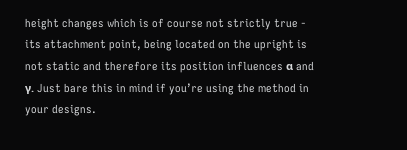height changes which is of course not strictly true - its attachment point, being located on the upright is not static and therefore its position influences α and γ. Just bare this in mind if you’re using the method in your designs.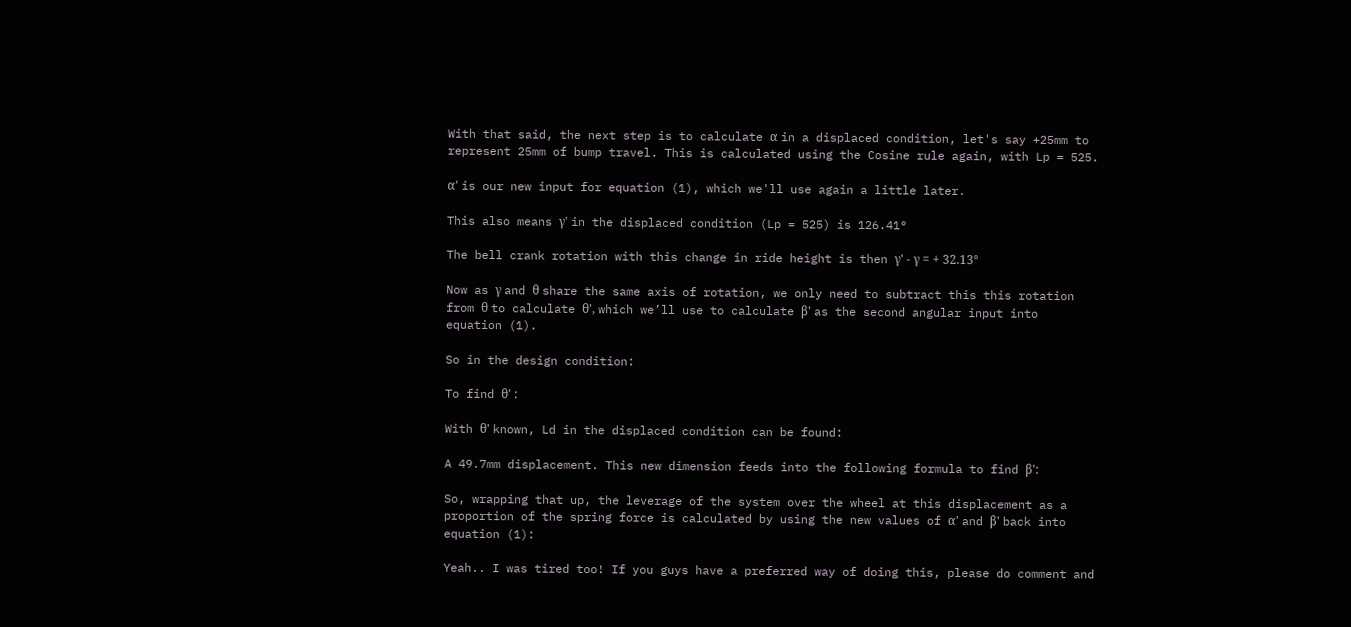With that said, the next step is to calculate α in a displaced condition, let's say +25mm to represent 25mm of bump travel. This is calculated using the Cosine rule again, with Lp = 525.

α' is our new input for equation (1), which we'll use again a little later.

This also means γ' in the displaced condition (Lp = 525) is 126.41°

The bell crank rotation with this change in ride height is then γ' - γ = + 32.13°

Now as γ and θ share the same axis of rotation, we only need to subtract this this rotation from θ to calculate θ', which we’ll use to calculate β' as the second angular input into equation (1).

So in the design condition:

To find θ' :

With θ' known, Ld in the displaced condition can be found:

A 49.7mm displacement. This new dimension feeds into the following formula to find β':

So, wrapping that up, the leverage of the system over the wheel at this displacement as a proportion of the spring force is calculated by using the new values of α' and β' back into equation (1):

Yeah.. I was tired too! If you guys have a preferred way of doing this, please do comment and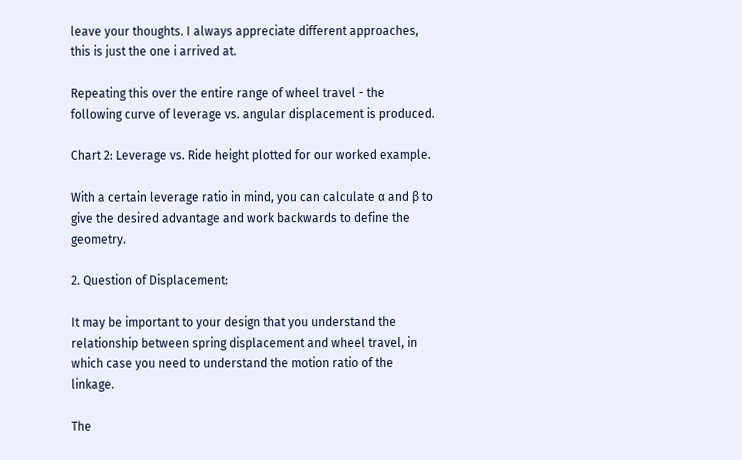leave your thoughts. I always appreciate different approaches, this is just the one i arrived at.

Repeating this over the entire range of wheel travel - the following curve of leverage vs. angular displacement is produced.

Chart 2: Leverage vs. Ride height plotted for our worked example.

With a certain leverage ratio in mind, you can calculate α and β to give the desired advantage and work backwards to define the geometry.

2. Question of Displacement:

It may be important to your design that you understand the relationship between spring displacement and wheel travel, in which case you need to understand the motion ratio of the linkage.

The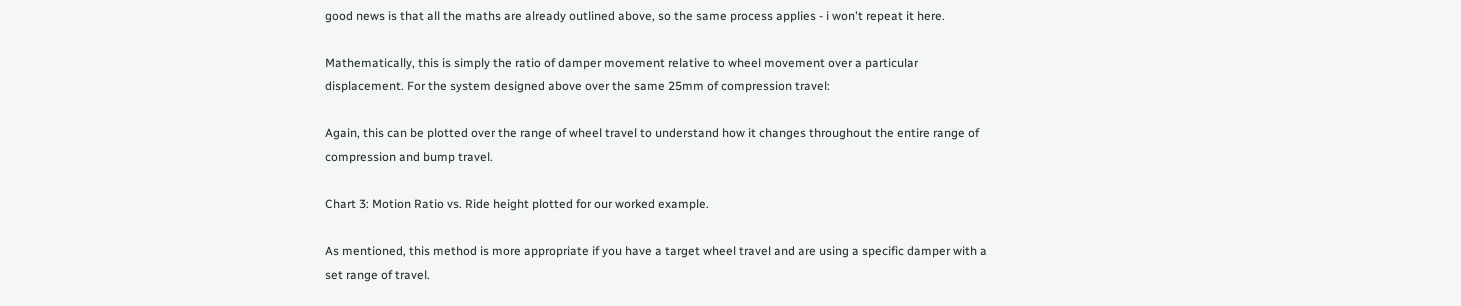good news is that all the maths are already outlined above, so the same process applies - i won't repeat it here.

Mathematically, this is simply the ratio of damper movement relative to wheel movement over a particular displacement. For the system designed above over the same 25mm of compression travel:

Again, this can be plotted over the range of wheel travel to understand how it changes throughout the entire range of compression and bump travel.

Chart 3: Motion Ratio vs. Ride height plotted for our worked example.

As mentioned, this method is more appropriate if you have a target wheel travel and are using a specific damper with a set range of travel.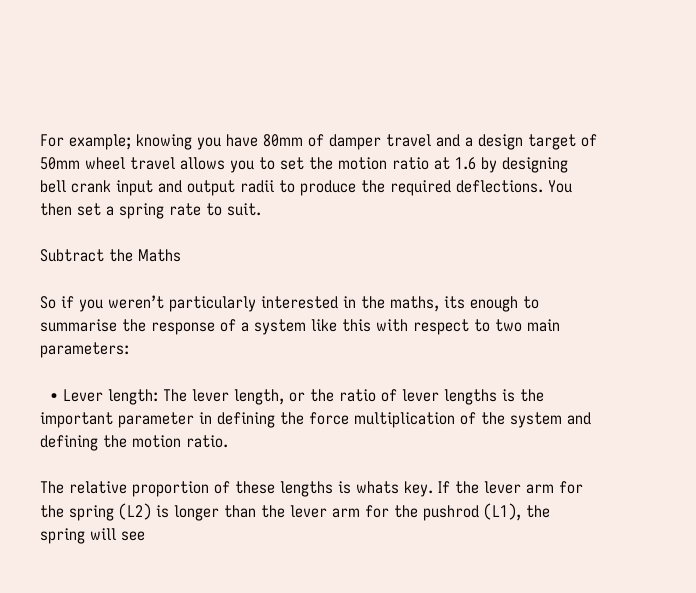For example; knowing you have 80mm of damper travel and a design target of 50mm wheel travel allows you to set the motion ratio at 1.6 by designing bell crank input and output radii to produce the required deflections. You then set a spring rate to suit.

Subtract the Maths

So if you weren’t particularly interested in the maths, its enough to summarise the response of a system like this with respect to two main parameters:

  • Lever length: The lever length, or the ratio of lever lengths is the important parameter in defining the force multiplication of the system and defining the motion ratio.

The relative proportion of these lengths is whats key. If the lever arm for the spring (L2) is longer than the lever arm for the pushrod (L1), the spring will see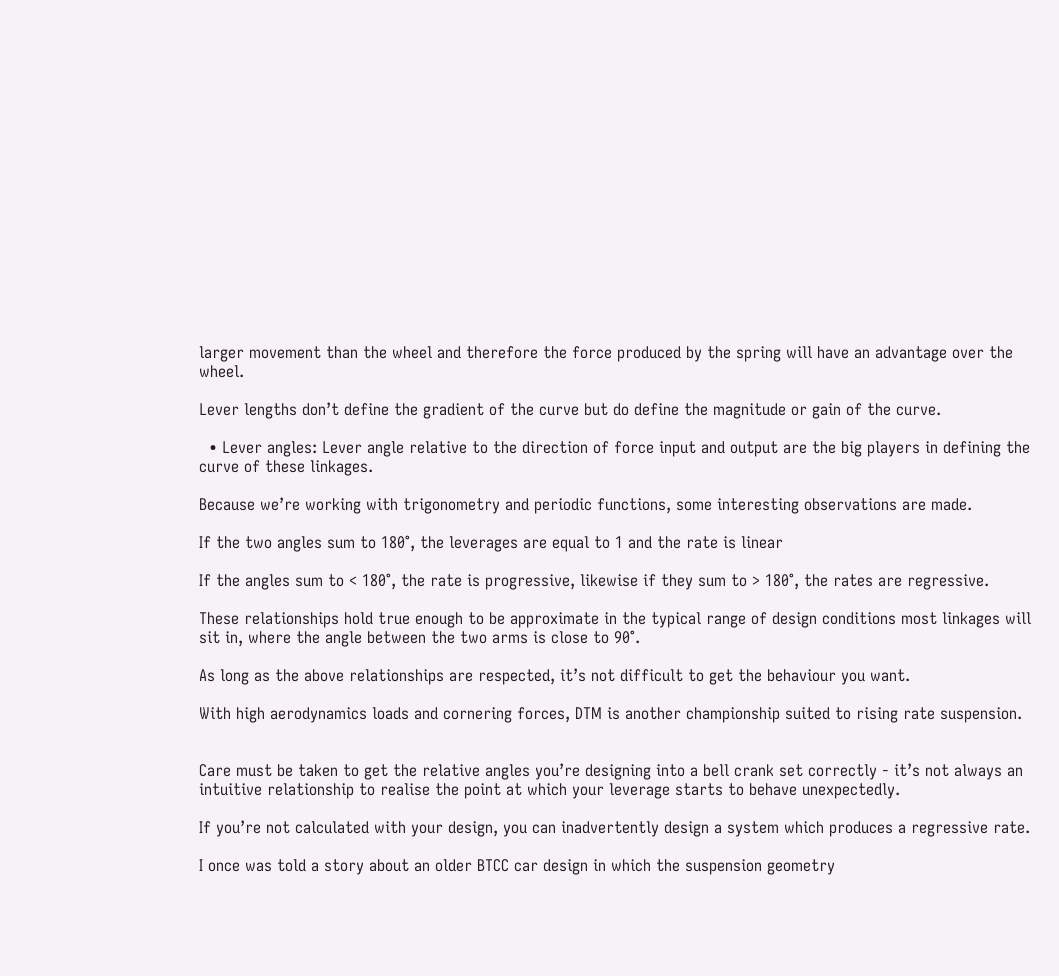larger movement than the wheel and therefore the force produced by the spring will have an advantage over the wheel.

Lever lengths don’t define the gradient of the curve but do define the magnitude or gain of the curve.

  • Lever angles: Lever angle relative to the direction of force input and output are the big players in defining the curve of these linkages.

Because we’re working with trigonometry and periodic functions, some interesting observations are made.

If the two angles sum to 180°, the leverages are equal to 1 and the rate is linear

If the angles sum to < 180°, the rate is progressive, likewise if they sum to > 180°, the rates are regressive.

These relationships hold true enough to be approximate in the typical range of design conditions most linkages will sit in, where the angle between the two arms is close to 90°.

As long as the above relationships are respected, it’s not difficult to get the behaviour you want.

With high aerodynamics loads and cornering forces, DTM is another championship suited to rising rate suspension.


Care must be taken to get the relative angles you’re designing into a bell crank set correctly - it’s not always an intuitive relationship to realise the point at which your leverage starts to behave unexpectedly.

If you’re not calculated with your design, you can inadvertently design a system which produces a regressive rate.

I once was told a story about an older BTCC car design in which the suspension geometry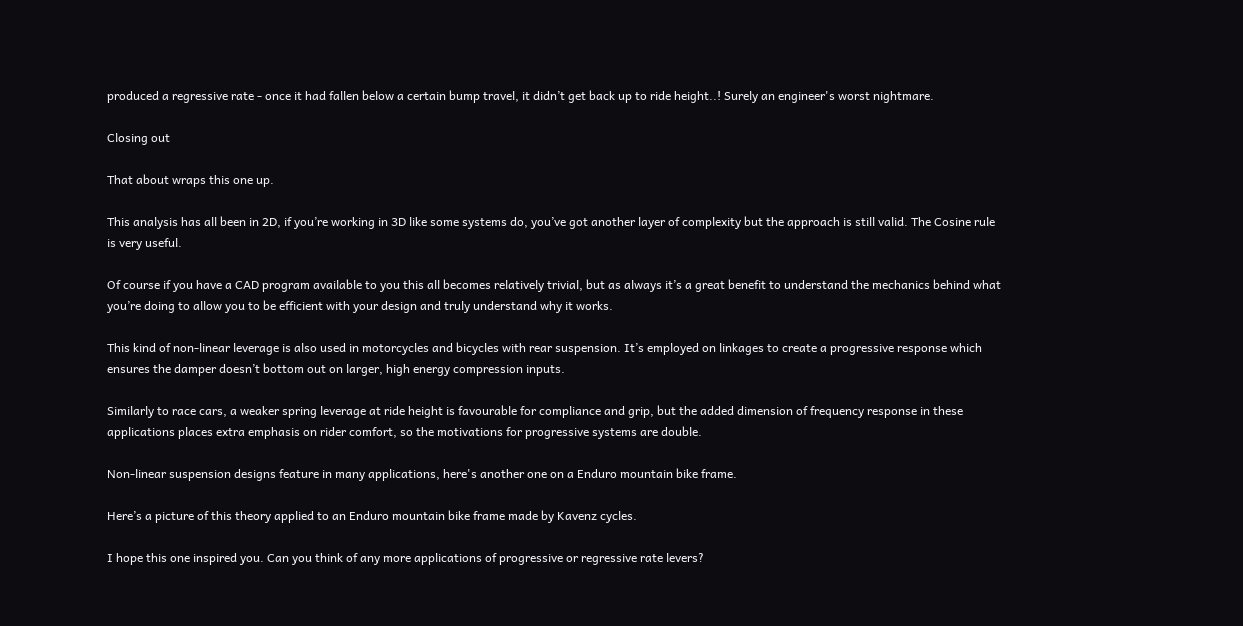produced a regressive rate - once it had fallen below a certain bump travel, it didn’t get back up to ride height..! Surely an engineer's worst nightmare.

Closing out

That about wraps this one up.

This analysis has all been in 2D, if you’re working in 3D like some systems do, you’ve got another layer of complexity but the approach is still valid. The Cosine rule is very useful.

Of course if you have a CAD program available to you this all becomes relatively trivial, but as always it’s a great benefit to understand the mechanics behind what you’re doing to allow you to be efficient with your design and truly understand why it works.

This kind of non-linear leverage is also used in motorcycles and bicycles with rear suspension. It’s employed on linkages to create a progressive response which ensures the damper doesn’t bottom out on larger, high energy compression inputs.

Similarly to race cars, a weaker spring leverage at ride height is favourable for compliance and grip, but the added dimension of frequency response in these applications places extra emphasis on rider comfort, so the motivations for progressive systems are double.

Non-linear suspension designs feature in many applications, here's another one on a Enduro mountain bike frame.

Here’s a picture of this theory applied to an Enduro mountain bike frame made by Kavenz cycles.

I hope this one inspired you. Can you think of any more applications of progressive or regressive rate levers?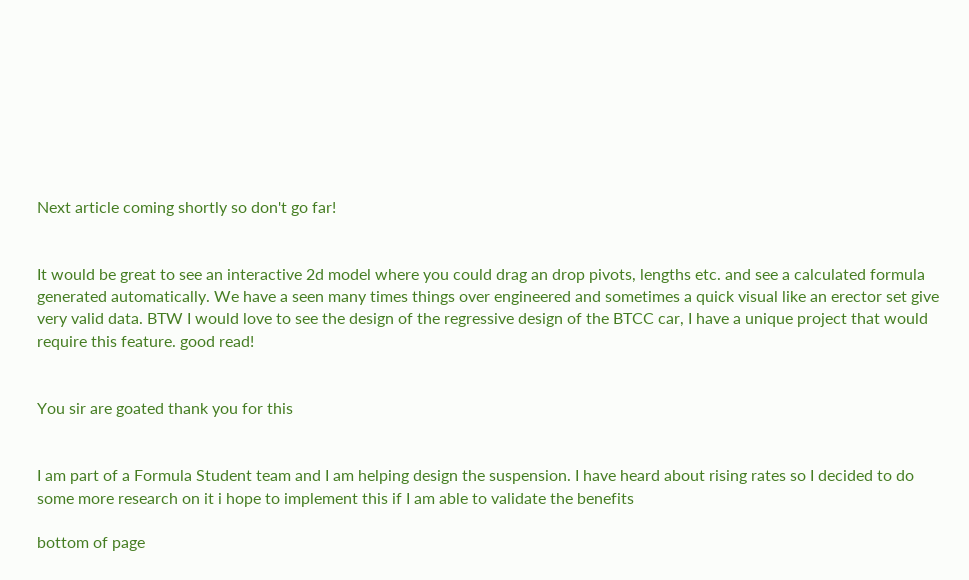Next article coming shortly so don't go far!


It would be great to see an interactive 2d model where you could drag an drop pivots, lengths etc. and see a calculated formula generated automatically. We have a seen many times things over engineered and sometimes a quick visual like an erector set give very valid data. BTW I would love to see the design of the regressive design of the BTCC car, I have a unique project that would require this feature. good read!


You sir are goated thank you for this


I am part of a Formula Student team and I am helping design the suspension. I have heard about rising rates so I decided to do some more research on it i hope to implement this if I am able to validate the benefits

bottom of page